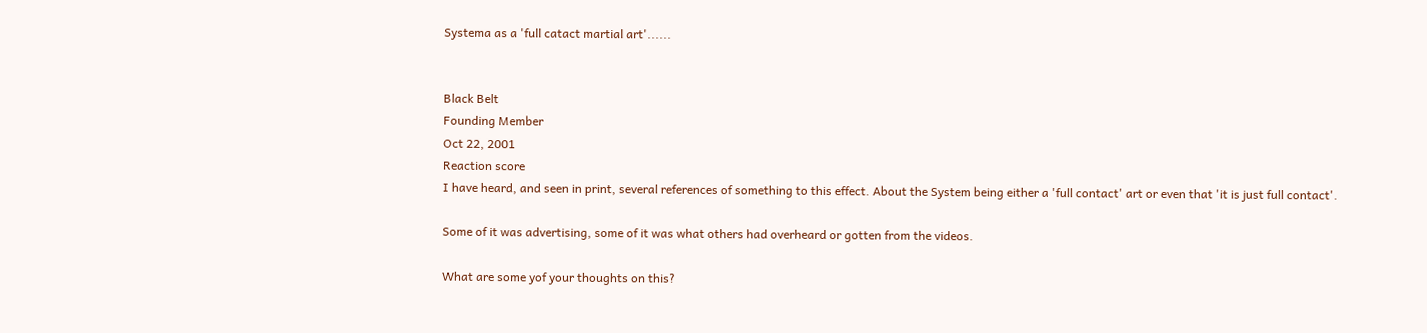Systema as a 'full catact martial art'......


Black Belt
Founding Member
Oct 22, 2001
Reaction score
I have heard, and seen in print, several references of something to this effect. About the System being either a 'full contact' art or even that 'it is just full contact'.

Some of it was advertising, some of it was what others had overheard or gotten from the videos.

What are some yof your thoughts on this?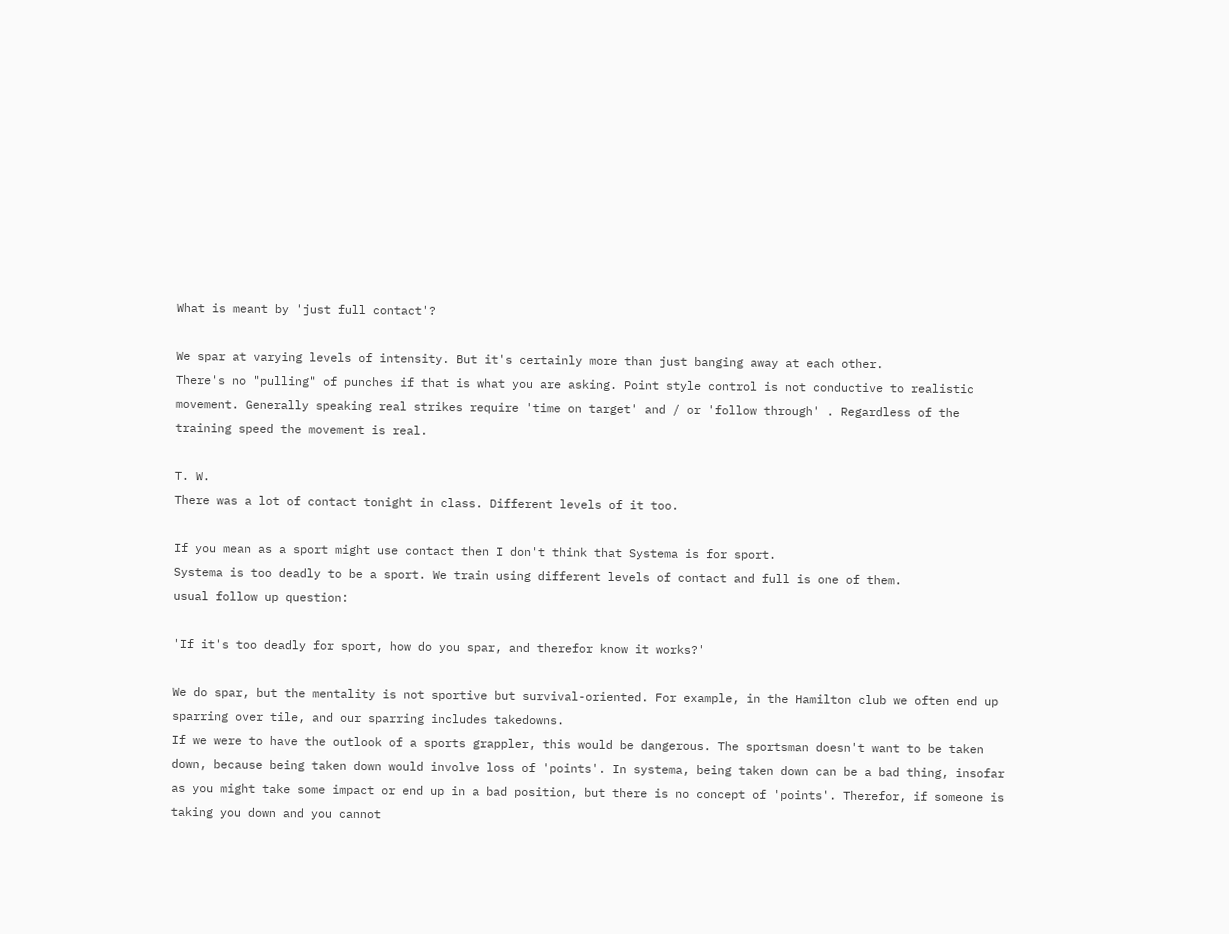What is meant by 'just full contact'?

We spar at varying levels of intensity. But it's certainly more than just banging away at each other.
There's no "pulling" of punches if that is what you are asking. Point style control is not conductive to realistic movement. Generally speaking real strikes require 'time on target' and / or 'follow through' . Regardless of the training speed the movement is real.

T. W.
There was a lot of contact tonight in class. Different levels of it too.

If you mean as a sport might use contact then I don't think that Systema is for sport.
Systema is too deadly to be a sport. We train using different levels of contact and full is one of them.
usual follow up question:

'If it's too deadly for sport, how do you spar, and therefor know it works?'

We do spar, but the mentality is not sportive but survival-oriented. For example, in the Hamilton club we often end up sparring over tile, and our sparring includes takedowns.
If we were to have the outlook of a sports grappler, this would be dangerous. The sportsman doesn't want to be taken down, because being taken down would involve loss of 'points'. In systema, being taken down can be a bad thing, insofar as you might take some impact or end up in a bad position, but there is no concept of 'points'. Therefor, if someone is taking you down and you cannot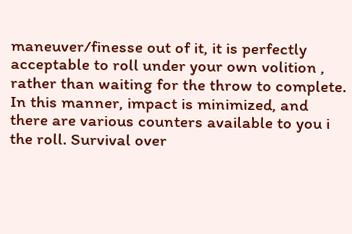maneuver/finesse out of it, it is perfectly acceptable to roll under your own volition , rather than waiting for the throw to complete. In this manner, impact is minimized, and there are various counters available to you i the roll. Survival over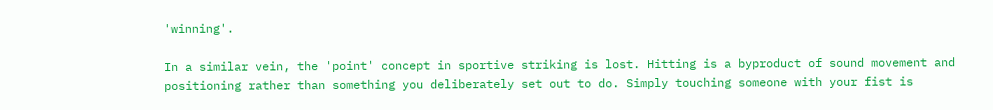'winning'.

In a similar vein, the 'point' concept in sportive striking is lost. Hitting is a byproduct of sound movement and positioning rather than something you deliberately set out to do. Simply touching someone with your fist is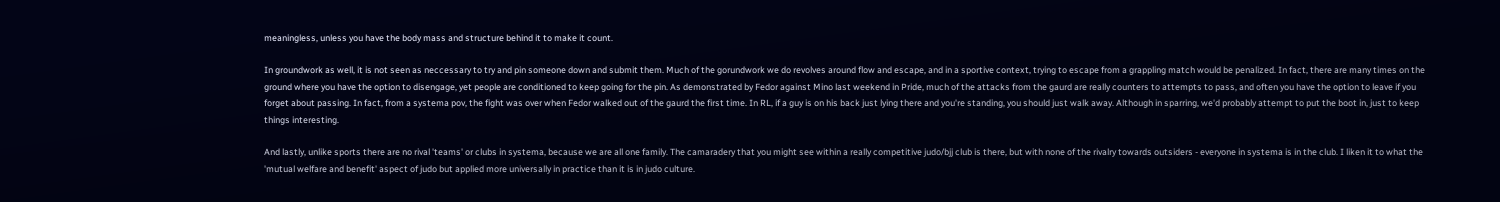meaningless, unless you have the body mass and structure behind it to make it count.

In groundwork as well, it is not seen as neccessary to try and pin someone down and submit them. Much of the gorundwork we do revolves around flow and escape, and in a sportive context, trying to escape from a grappling match would be penalized. In fact, there are many times on the ground where you have the option to disengage, yet people are conditioned to keep going for the pin. As demonstrated by Fedor against Mino last weekend in Pride, much of the attacks from the gaurd are really counters to attempts to pass, and often you have the option to leave if you forget about passing. In fact, from a systema pov, the fight was over when Fedor walked out of the gaurd the first time. In RL, if a guy is on his back just lying there and you're standing, you should just walk away. Although in sparring, we'd probably attempt to put the boot in, just to keep things interesting.

And lastly, unlike sports there are no rival 'teams' or clubs in systema, because we are all one family. The camaradery that you might see within a really competitive judo/bjj club is there, but with none of the rivalry towards outsiders - everyone in systema is in the club. I liken it to what the 'mutual welfare and benefit' aspect of judo but applied more universally in practice than it is in judo culture.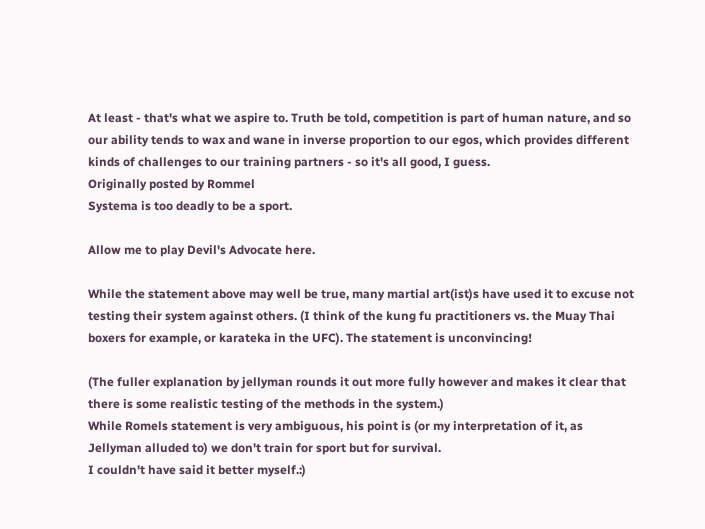At least - that's what we aspire to. Truth be told, competition is part of human nature, and so our ability tends to wax and wane in inverse proportion to our egos, which provides different kinds of challenges to our training partners - so it's all good, I guess.
Originally posted by Rommel
Systema is too deadly to be a sport.

Allow me to play Devil's Advocate here.

While the statement above may well be true, many martial art(ist)s have used it to excuse not testing their system against others. (I think of the kung fu practitioners vs. the Muay Thai boxers for example, or karateka in the UFC). The statement is unconvincing!

(The fuller explanation by jellyman rounds it out more fully however and makes it clear that there is some realistic testing of the methods in the system.)
While Romels statement is very ambiguous, his point is (or my interpretation of it, as Jellyman alluded to) we don't train for sport but for survival.
I couldn't have said it better myself.:)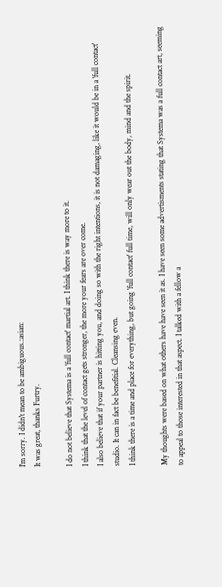I'm sorry. I didn't mean to be ambiguous.:asian:
It was great, thanks Furtry.

I do not believe that Systema is a 'full contact' martial art. I think there is way more to it.
I think that the level of contact gets stronger, the more your fears are over come.
I also believe that if your partner is hitting you, and doing so with the right intentions, it is not damaging, like it would be in a 'full contact' studio. It can in fact be benefitial. Cleansing even.
I think there is a time and place for everything, but going 'full contact' full time, will only wear out the body, mind and the spirit.

My thoughts were based on what others have have seen it as. I have seen some advertisments stating that Systema was a full contact art, seeming to appeal to those interested in that aspect. I talked with a fellow a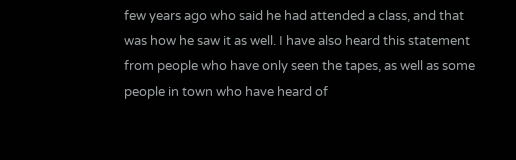few years ago who said he had attended a class, and that was how he saw it as well. I have also heard this statement from people who have only seen the tapes, as well as some people in town who have heard of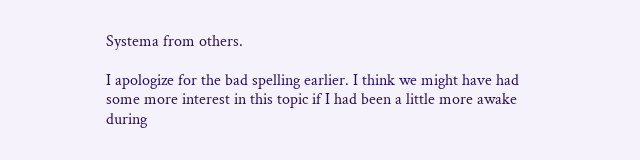Systema from others.

I apologize for the bad spelling earlier. I think we might have had some more interest in this topic if I had been a little more awake during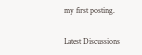my first posting.

Latest Discussions